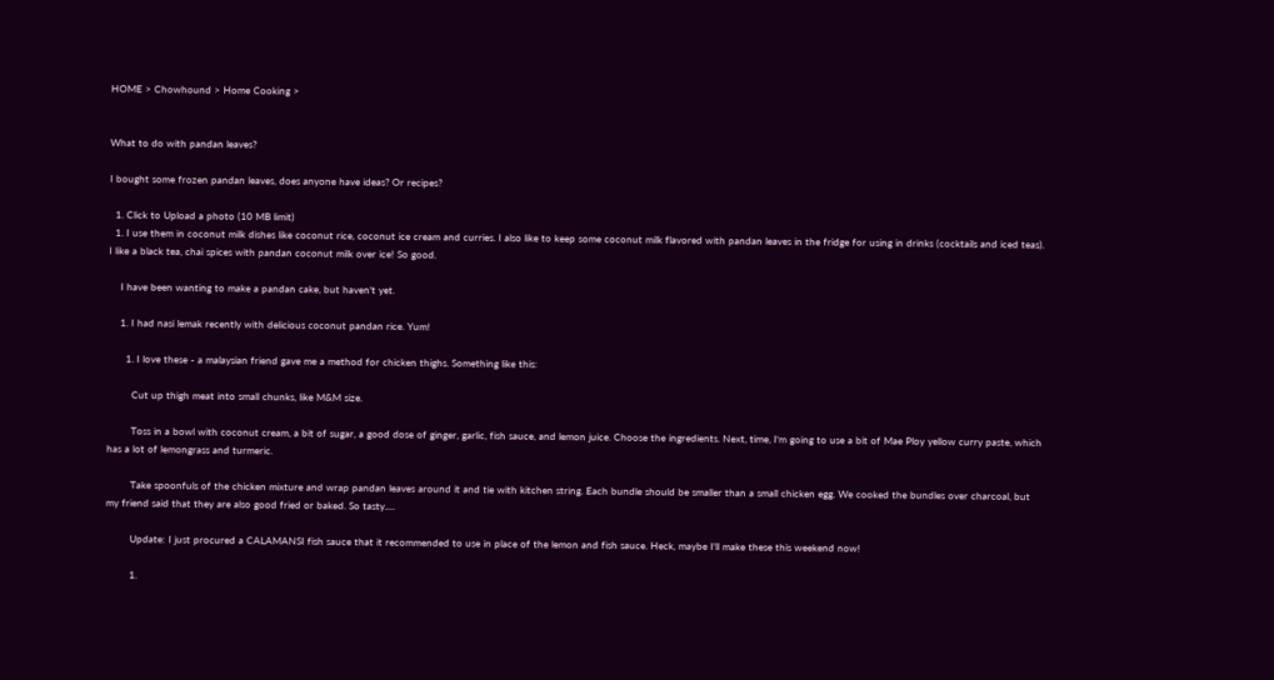HOME > Chowhound > Home Cooking >


What to do with pandan leaves?

I bought some frozen pandan leaves, does anyone have ideas? Or recipes?

  1. Click to Upload a photo (10 MB limit)
  1. I use them in coconut milk dishes like coconut rice, coconut ice cream and curries. I also like to keep some coconut milk flavored with pandan leaves in the fridge for using in drinks (cocktails and iced teas). I like a black tea, chai spices with pandan coconut milk over ice! So good.

    I have been wanting to make a pandan cake, but haven't yet.

    1. I had nasi lemak recently with delicious coconut pandan rice. Yum!

      1. I love these - a malaysian friend gave me a method for chicken thighs. Something like this:

        Cut up thigh meat into small chunks, like M&M size.

        Toss in a bowl with coconut cream, a bit of sugar, a good dose of ginger, garlic, fish sauce, and lemon juice. Choose the ingredients. Next, time, I'm going to use a bit of Mae Ploy yellow curry paste, which has a lot of lemongrass and turmeric.

        Take spoonfuls of the chicken mixture and wrap pandan leaves around it and tie with kitchen string. Each bundle should be smaller than a small chicken egg. We cooked the bundles over charcoal, but my friend said that they are also good fried or baked. So tasty.....

        Update: I just procured a CALAMANSI fish sauce that it recommended to use in place of the lemon and fish sauce. Heck, maybe I'll make these this weekend now!

        1.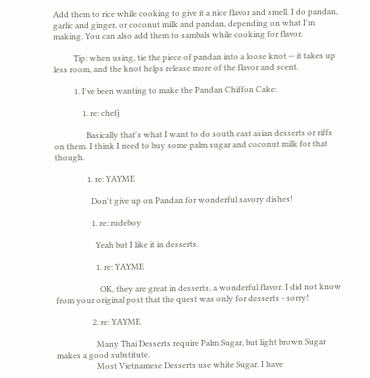Add them to rice while cooking to give it a nice flavor and smell. I do pandan, garlic and ginger, or coconut milk and pandan, depending on what I'm making. You can also add them to sambals while cooking for flavor.

          Tip: when using, tie the piece of pandan into a loose knot -- it takes up less room, and the knot helps release more of the flavor and scent.

          1. I've been wanting to make the Pandan Chiffon Cake:

              1. re: chefj

                Basically that's what I want to do south east asian desserts or riffs on them. I think I need to buy some palm sugar and coconut milk for that though.

                1. re: YAYME

                  Don't give up on Pandan for wonderful savory dishes!

                  1. re: rudeboy

                    Yeah but I like it in desserts.

                    1. re: YAYME

                      OK, they are great in desserts, a wonderful flavor. I did not know from your original post that the quest was only for desserts - sorry!

                  2. re: YAYME

                    Many Thai Desserts require Palm Sugar, but light brown Sugar makes a good substitute.
                    Most Vietnamese Desserts use white Sugar. I have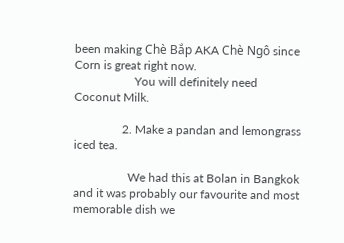been making Chè Bắp AKA Chè Ngô since Corn is great right now.
                    You will definitely need Coconut Milk.

                2. Make a pandan and lemongrass iced tea.

                  We had this at Bolan in Bangkok and it was probably our favourite and most memorable dish we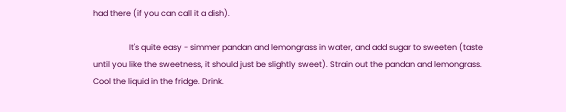had there (if you can call it a dish).

                  It's quite easy - simmer pandan and lemongrass in water, and add sugar to sweeten (taste until you like the sweetness, it should just be slightly sweet). Strain out the pandan and lemongrass. Cool the liquid in the fridge. Drink.